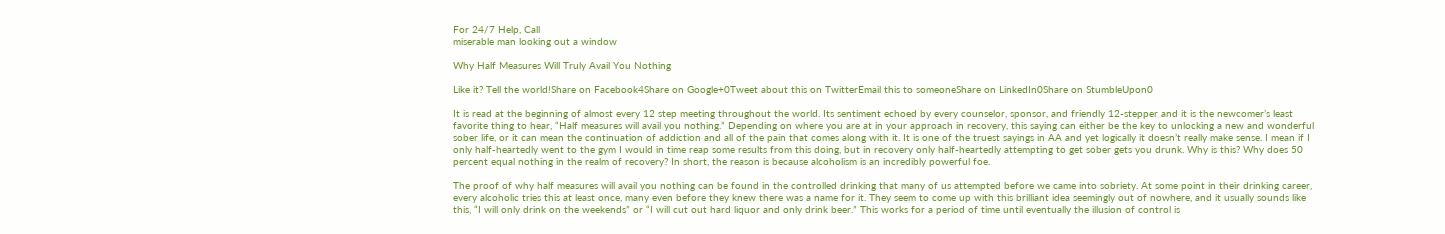For 24/7 Help, Call
miserable man looking out a window

Why Half Measures Will Truly Avail You Nothing

Like it? Tell the world!Share on Facebook4Share on Google+0Tweet about this on TwitterEmail this to someoneShare on LinkedIn0Share on StumbleUpon0

It is read at the beginning of almost every 12 step meeting throughout the world. Its sentiment echoed by every counselor, sponsor, and friendly 12-stepper and it is the newcomer’s least favorite thing to hear, “Half measures will avail you nothing.” Depending on where you are at in your approach in recovery, this saying can either be the key to unlocking a new and wonderful sober life, or it can mean the continuation of addiction and all of the pain that comes along with it. It is one of the truest sayings in AA and yet logically it doesn’t really make sense. I mean if I only half-heartedly went to the gym I would in time reap some results from this doing, but in recovery only half-heartedly attempting to get sober gets you drunk. Why is this? Why does 50 percent equal nothing in the realm of recovery? In short, the reason is because alcoholism is an incredibly powerful foe.

The proof of why half measures will avail you nothing can be found in the controlled drinking that many of us attempted before we came into sobriety. At some point in their drinking career, every alcoholic tries this at least once, many even before they knew there was a name for it. They seem to come up with this brilliant idea seemingly out of nowhere, and it usually sounds like this, “I will only drink on the weekends” or “I will cut out hard liquor and only drink beer.” This works for a period of time until eventually the illusion of control is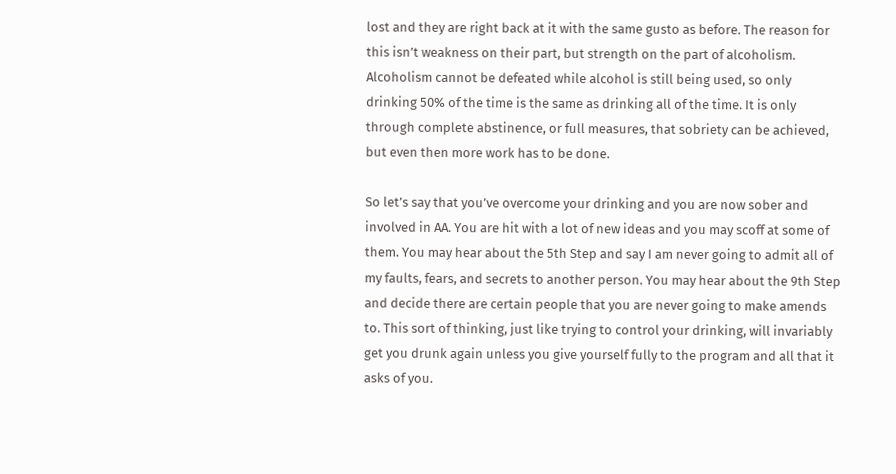lost and they are right back at it with the same gusto as before. The reason for this isn’t weakness on their part, but strength on the part of alcoholism. Alcoholism cannot be defeated while alcohol is still being used, so only drinking 50% of the time is the same as drinking all of the time. It is only through complete abstinence, or full measures, that sobriety can be achieved, but even then more work has to be done.

So let’s say that you’ve overcome your drinking and you are now sober and involved in AA. You are hit with a lot of new ideas and you may scoff at some of them. You may hear about the 5th Step and say I am never going to admit all of my faults, fears, and secrets to another person. You may hear about the 9th Step and decide there are certain people that you are never going to make amends to. This sort of thinking, just like trying to control your drinking, will invariably get you drunk again unless you give yourself fully to the program and all that it asks of you.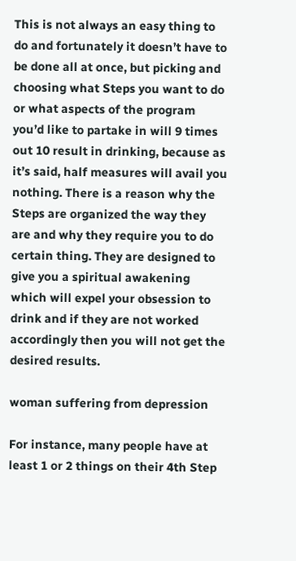This is not always an easy thing to do and fortunately it doesn’t have to be done all at once, but picking and choosing what Steps you want to do or what aspects of the program you’d like to partake in will 9 times out 10 result in drinking, because as it’s said, half measures will avail you nothing. There is a reason why the Steps are organized the way they are and why they require you to do certain thing. They are designed to give you a spiritual awakening which will expel your obsession to drink and if they are not worked accordingly then you will not get the desired results.

woman suffering from depression

For instance, many people have at least 1 or 2 things on their 4th Step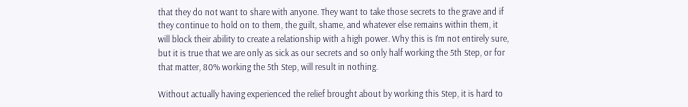that they do not want to share with anyone. They want to take those secrets to the grave and if they continue to hold on to them, the guilt, shame, and whatever else remains within them, it will block their ability to create a relationship with a high power. Why this is I’m not entirely sure, but it is true that we are only as sick as our secrets and so only half working the 5th Step, or for that matter, 80% working the 5th Step, will result in nothing.

Without actually having experienced the relief brought about by working this Step, it is hard to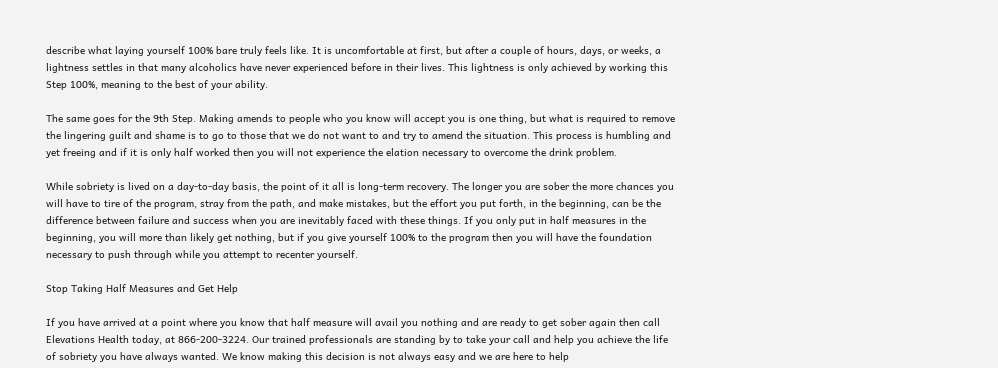describe what laying yourself 100% bare truly feels like. It is uncomfortable at first, but after a couple of hours, days, or weeks, a lightness settles in that many alcoholics have never experienced before in their lives. This lightness is only achieved by working this Step 100%, meaning to the best of your ability.

The same goes for the 9th Step. Making amends to people who you know will accept you is one thing, but what is required to remove the lingering guilt and shame is to go to those that we do not want to and try to amend the situation. This process is humbling and yet freeing and if it is only half worked then you will not experience the elation necessary to overcome the drink problem.

While sobriety is lived on a day-to-day basis, the point of it all is long-term recovery. The longer you are sober the more chances you will have to tire of the program, stray from the path, and make mistakes, but the effort you put forth, in the beginning, can be the difference between failure and success when you are inevitably faced with these things. If you only put in half measures in the beginning, you will more than likely get nothing, but if you give yourself 100% to the program then you will have the foundation necessary to push through while you attempt to recenter yourself.

Stop Taking Half Measures and Get Help

If you have arrived at a point where you know that half measure will avail you nothing and are ready to get sober again then call Elevations Health today, at 866-200-3224. Our trained professionals are standing by to take your call and help you achieve the life of sobriety you have always wanted. We know making this decision is not always easy and we are here to help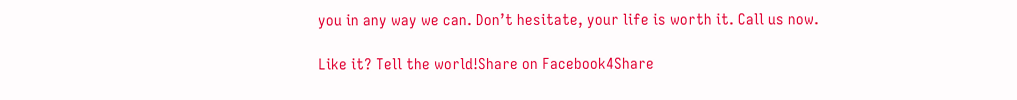you in any way we can. Don’t hesitate, your life is worth it. Call us now.

Like it? Tell the world!Share on Facebook4Share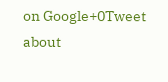on Google+0Tweet about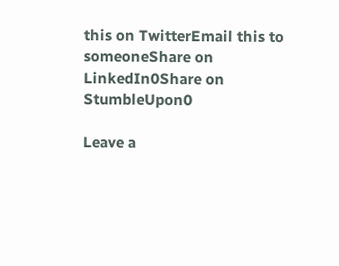this on TwitterEmail this to someoneShare on LinkedIn0Share on StumbleUpon0

Leave a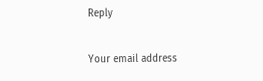Reply

Your email address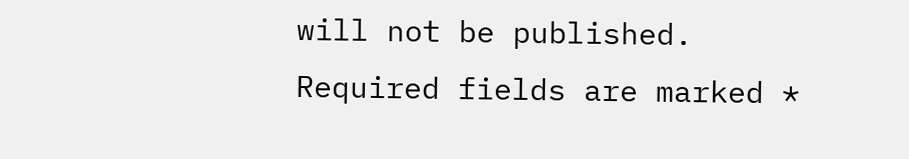will not be published. Required fields are marked *